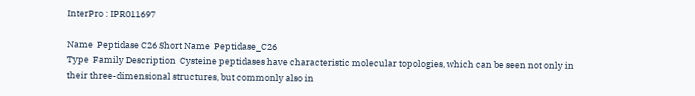InterPro : IPR011697

Name  Peptidase C26 Short Name  Peptidase_C26
Type  Family Description  Cysteine peptidases have characteristic molecular topologies, which can be seen not only in their three-dimensional structures, but commonly also in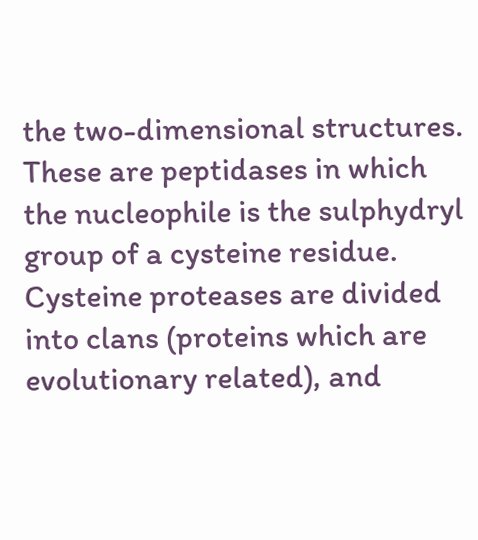the two-dimensional structures. These are peptidases in which the nucleophile is the sulphydryl group of a cysteine residue. Cysteine proteases are divided into clans (proteins which are evolutionary related), and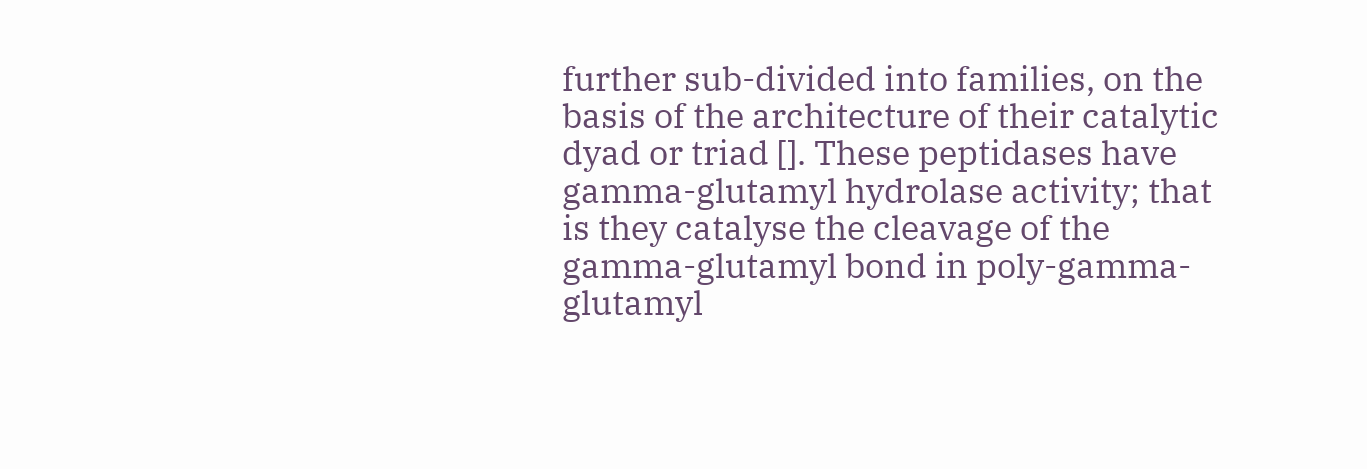further sub-divided into families, on the basis of the architecture of their catalytic dyad or triad []. These peptidases have gamma-glutamyl hydrolase activity; that is they catalyse the cleavage of the gamma-glutamyl bond in poly-gamma-glutamyl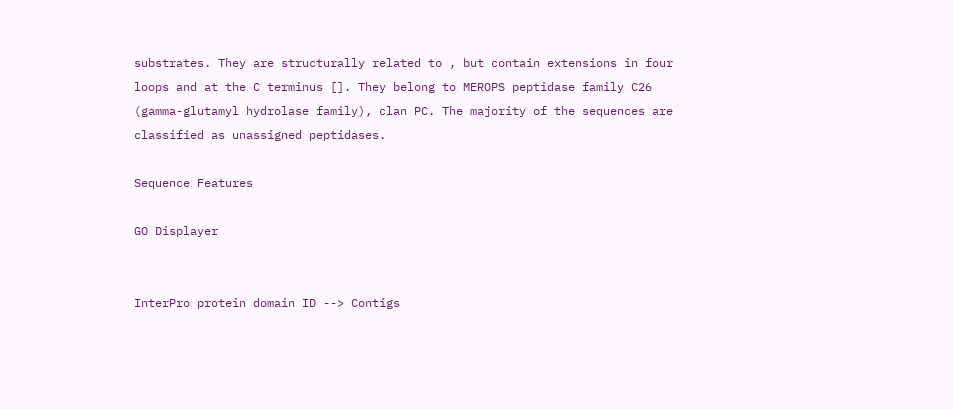substrates. They are structurally related to , but contain extensions in four loops and at the C terminus []. They belong to MEROPS peptidase family C26 (gamma-glutamyl hydrolase family), clan PC. The majority of the sequences are classified as unassigned peptidases.

Sequence Features

GO Displayer


InterPro protein domain ID --> Contigs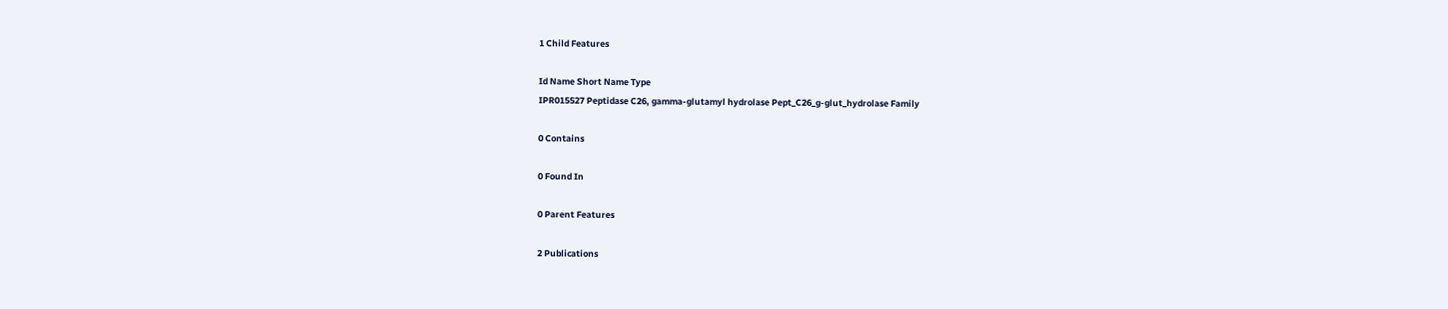1 Child Features

Id Name Short Name Type
IPR015527 Peptidase C26, gamma-glutamyl hydrolase Pept_C26_g-glut_hydrolase Family

0 Contains

0 Found In

0 Parent Features

2 Publications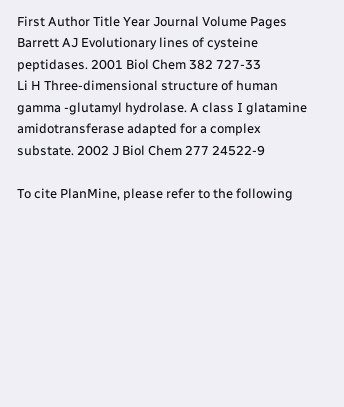First Author Title Year Journal Volume Pages
Barrett AJ Evolutionary lines of cysteine peptidases. 2001 Biol Chem 382 727-33
Li H Three-dimensional structure of human gamma -glutamyl hydrolase. A class I glatamine amidotransferase adapted for a complex substate. 2002 J Biol Chem 277 24522-9

To cite PlanMine, please refer to the following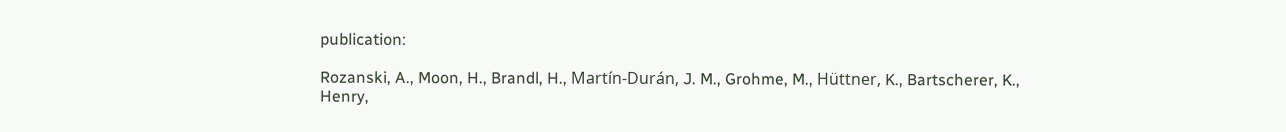publication:

Rozanski, A., Moon, H., Brandl, H., Martín-Durán, J. M., Grohme, M., Hüttner, K., Bartscherer, K., Henry,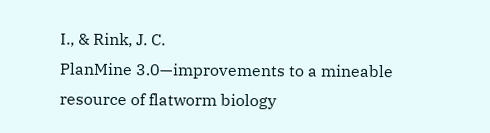I., & Rink, J. C.
PlanMine 3.0—improvements to a mineable resource of flatworm biology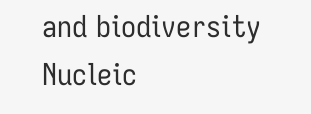and biodiversity
Nucleic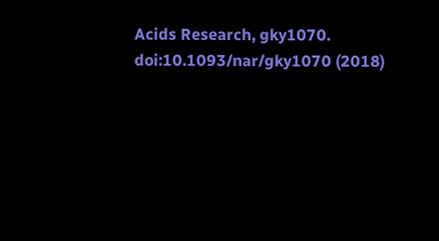Acids Research, gky1070. doi:10.1093/nar/gky1070 (2018)